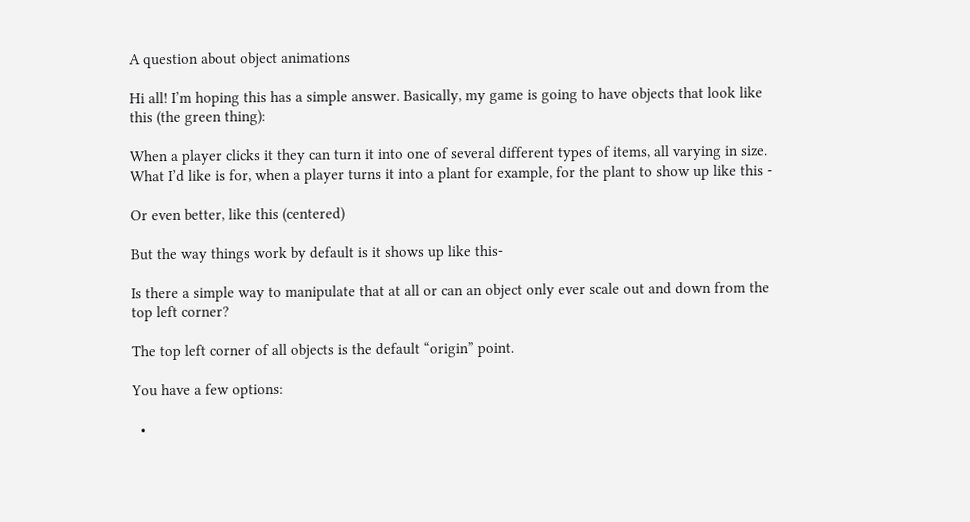A question about object animations

Hi all! I’m hoping this has a simple answer. Basically, my game is going to have objects that look like this (the green thing):

When a player clicks it they can turn it into one of several different types of items, all varying in size. What I’d like is for, when a player turns it into a plant for example, for the plant to show up like this -

Or even better, like this (centered)

But the way things work by default is it shows up like this-

Is there a simple way to manipulate that at all or can an object only ever scale out and down from the top left corner?

The top left corner of all objects is the default “origin” point.

You have a few options:

  •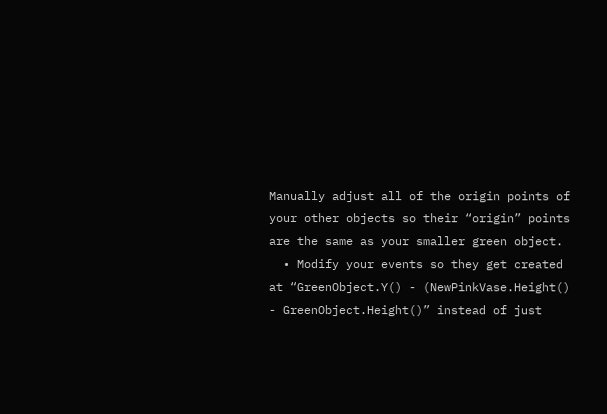Manually adjust all of the origin points of your other objects so their “origin” points are the same as your smaller green object.
  • Modify your events so they get created at “GreenObject.Y() - (NewPinkVase.Height() - GreenObject.Height()” instead of just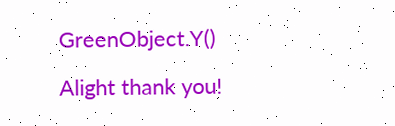GreenObject.Y()

Alight thank you!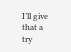I’ll give that a try